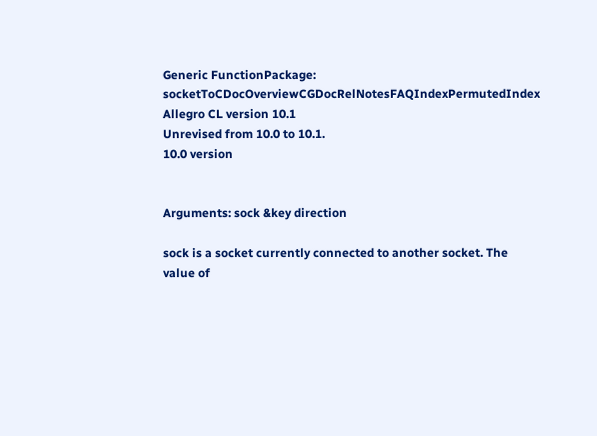Generic FunctionPackage: socketToCDocOverviewCGDocRelNotesFAQIndexPermutedIndex
Allegro CL version 10.1
Unrevised from 10.0 to 10.1.
10.0 version


Arguments: sock &key direction

sock is a socket currently connected to another socket. The value of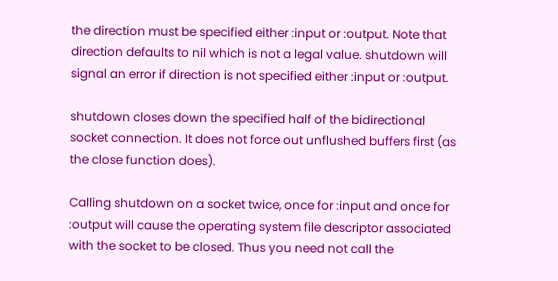the direction must be specified either :input or :output. Note that direction defaults to nil which is not a legal value. shutdown will signal an error if direction is not specified either :input or :output.

shutdown closes down the specified half of the bidirectional socket connection. It does not force out unflushed buffers first (as the close function does).

Calling shutdown on a socket twice, once for :input and once for :output will cause the operating system file descriptor associated with the socket to be closed. Thus you need not call the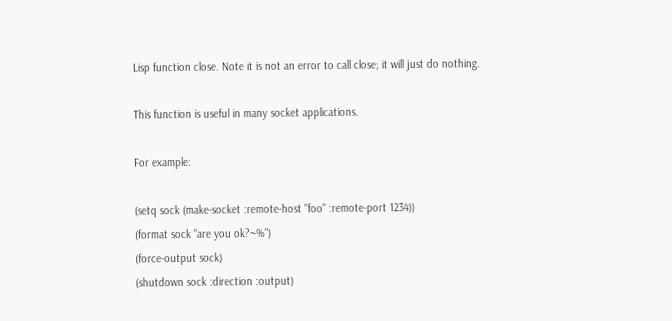Lisp function close. Note it is not an error to call close; it will just do nothing.

This function is useful in many socket applications.

For example:

(setq sock (make-socket :remote-host "foo" :remote-port 1234))
(format sock "are you ok?~%")
(force-output sock)
(shutdown sock :direction :output)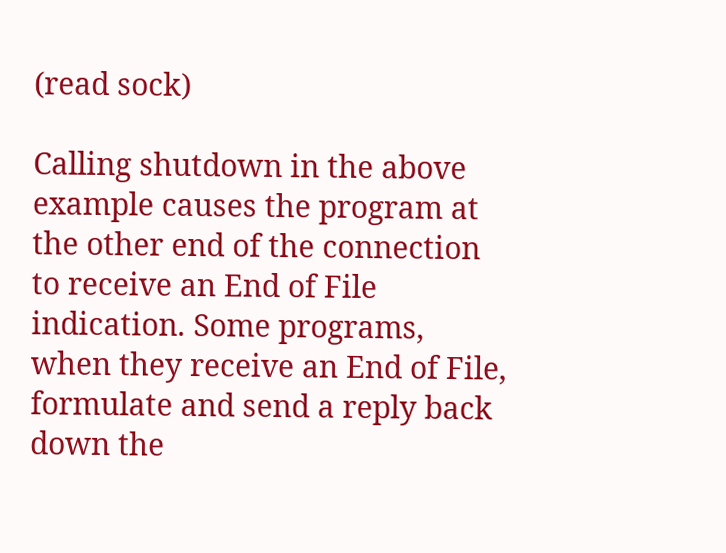(read sock)

Calling shutdown in the above example causes the program at the other end of the connection to receive an End of File indication. Some programs, when they receive an End of File, formulate and send a reply back down the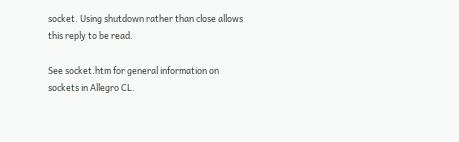socket. Using shutdown rather than close allows this reply to be read.

See socket.htm for general information on sockets in Allegro CL.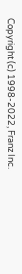Copyright (c) 1998-2022, Franz Inc.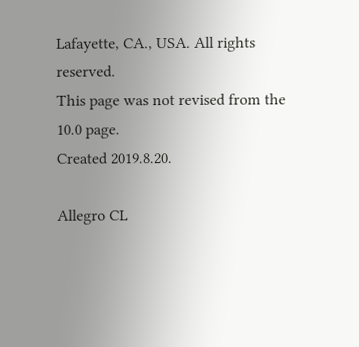Lafayette, CA., USA. All rights reserved.
This page was not revised from the 10.0 page.
Created 2019.8.20.

Allegro CL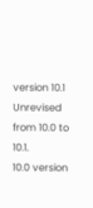version 10.1
Unrevised from 10.0 to 10.1.
10.0 version